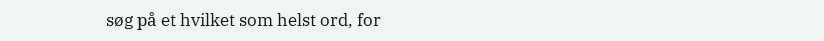søg på et hvilket som helst ord, for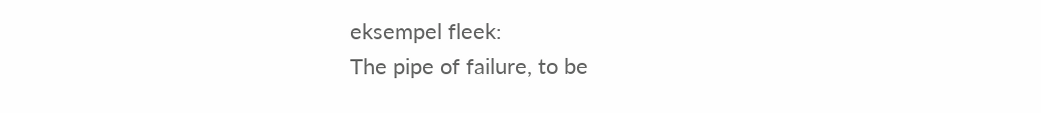eksempel fleek:
The pipe of failure, to be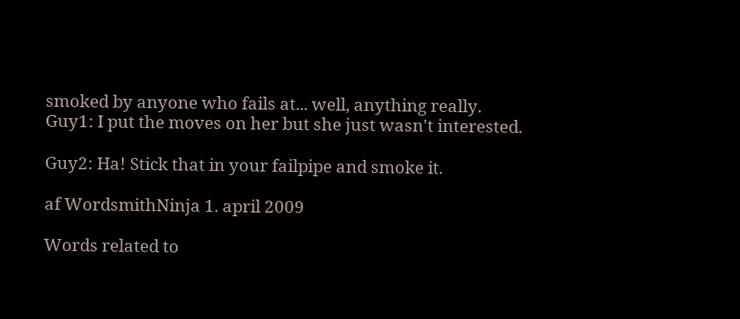smoked by anyone who fails at... well, anything really.
Guy1: I put the moves on her but she just wasn't interested.

Guy2: Ha! Stick that in your failpipe and smoke it.

af WordsmithNinja 1. april 2009

Words related to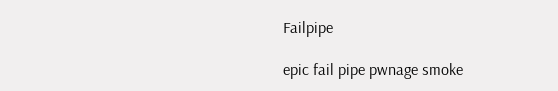Failpipe

epic fail pipe pwnage smoke